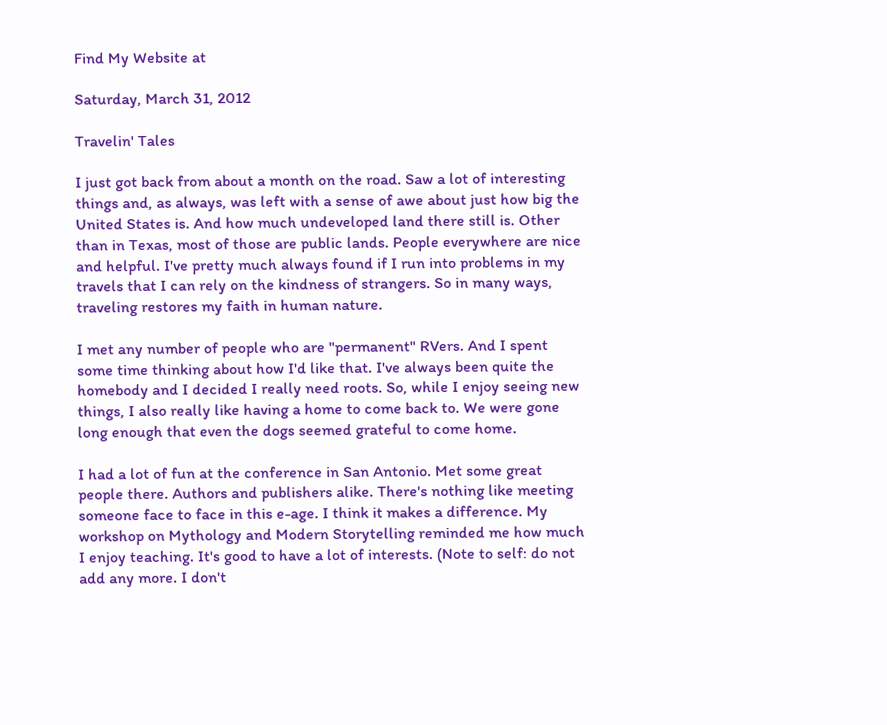Find My Website at

Saturday, March 31, 2012

Travelin' Tales

I just got back from about a month on the road. Saw a lot of interesting things and, as always, was left with a sense of awe about just how big the United States is. And how much undeveloped land there still is. Other than in Texas, most of those are public lands. People everywhere are nice and helpful. I've pretty much always found if I run into problems in my travels that I can rely on the kindness of strangers. So in many ways, traveling restores my faith in human nature.

I met any number of people who are "permanent" RVers. And I spent some time thinking about how I'd like that. I've always been quite the homebody and I decided I really need roots. So, while I enjoy seeing new things, I also really like having a home to come back to. We were gone long enough that even the dogs seemed grateful to come home.

I had a lot of fun at the conference in San Antonio. Met some great people there. Authors and publishers alike. There's nothing like meeting someone face to face in this e-age. I think it makes a difference. My workshop on Mythology and Modern Storytelling reminded me how much I enjoy teaching. It's good to have a lot of interests. (Note to self: do not add any more. I don't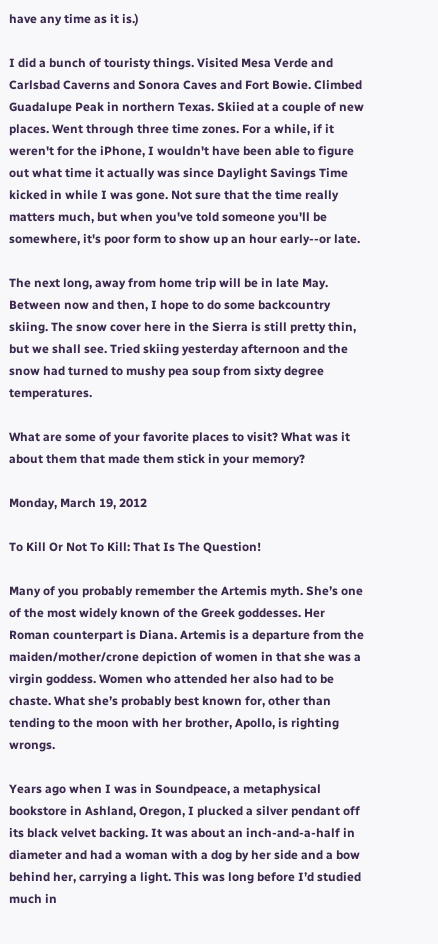have any time as it is.)

I did a bunch of touristy things. Visited Mesa Verde and Carlsbad Caverns and Sonora Caves and Fort Bowie. Climbed Guadalupe Peak in northern Texas. Skiied at a couple of new places. Went through three time zones. For a while, if it weren't for the iPhone, I wouldn't have been able to figure out what time it actually was since Daylight Savings Time kicked in while I was gone. Not sure that the time really matters much, but when you've told someone you'll be somewhere, it's poor form to show up an hour early--or late.

The next long, away from home trip will be in late May. Between now and then, I hope to do some backcountry skiing. The snow cover here in the Sierra is still pretty thin, but we shall see. Tried skiing yesterday afternoon and the snow had turned to mushy pea soup from sixty degree temperatures.

What are some of your favorite places to visit? What was it about them that made them stick in your memory?

Monday, March 19, 2012

To Kill Or Not To Kill: That Is The Question!

Many of you probably remember the Artemis myth. She’s one of the most widely known of the Greek goddesses. Her Roman counterpart is Diana. Artemis is a departure from the maiden/mother/crone depiction of women in that she was a virgin goddess. Women who attended her also had to be chaste. What she’s probably best known for, other than tending to the moon with her brother, Apollo, is righting wrongs.

Years ago when I was in Soundpeace, a metaphysical bookstore in Ashland, Oregon, I plucked a silver pendant off its black velvet backing. It was about an inch-and-a-half in diameter and had a woman with a dog by her side and a bow behind her, carrying a light. This was long before I’d studied much in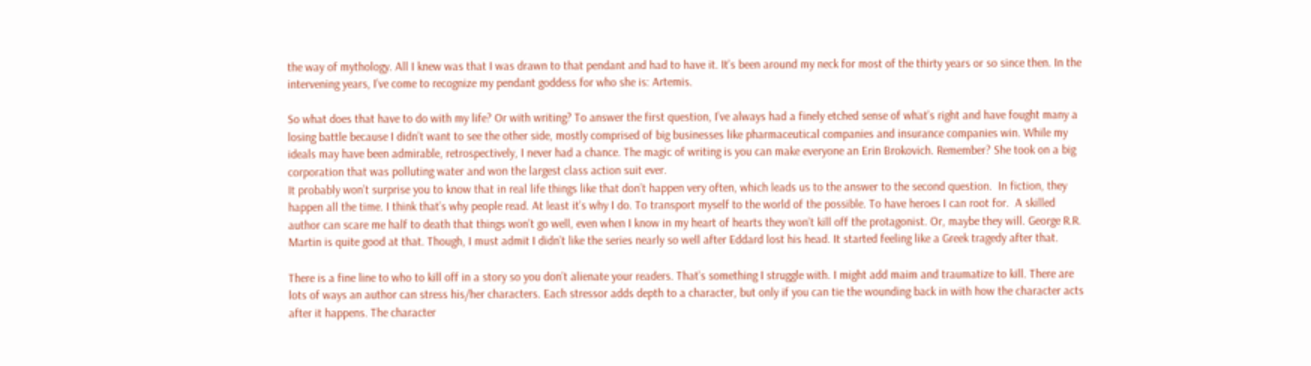the way of mythology. All I knew was that I was drawn to that pendant and had to have it. It’s been around my neck for most of the thirty years or so since then. In the intervening years, I’ve come to recognize my pendant goddess for who she is: Artemis.

So what does that have to do with my life? Or with writing? To answer the first question, I’ve always had a finely etched sense of what’s right and have fought many a losing battle because I didn’t want to see the other side, mostly comprised of big businesses like pharmaceutical companies and insurance companies win. While my ideals may have been admirable, retrospectively, I never had a chance. The magic of writing is you can make everyone an Erin Brokovich. Remember? She took on a big corporation that was polluting water and won the largest class action suit ever.
It probably won’t surprise you to know that in real life things like that don’t happen very often, which leads us to the answer to the second question.  In fiction, they happen all the time. I think that’s why people read. At least it’s why I do. To transport myself to the world of the possible. To have heroes I can root for.  A skilled author can scare me half to death that things won’t go well, even when I know in my heart of hearts they won’t kill off the protagonist. Or, maybe they will. George R.R. Martin is quite good at that. Though, I must admit I didn’t like the series nearly so well after Eddard lost his head. It started feeling like a Greek tragedy after that.

There is a fine line to who to kill off in a story so you don’t alienate your readers. That’s something I struggle with. I might add maim and traumatize to kill. There are lots of ways an author can stress his/her characters. Each stressor adds depth to a character, but only if you can tie the wounding back in with how the character acts after it happens. The character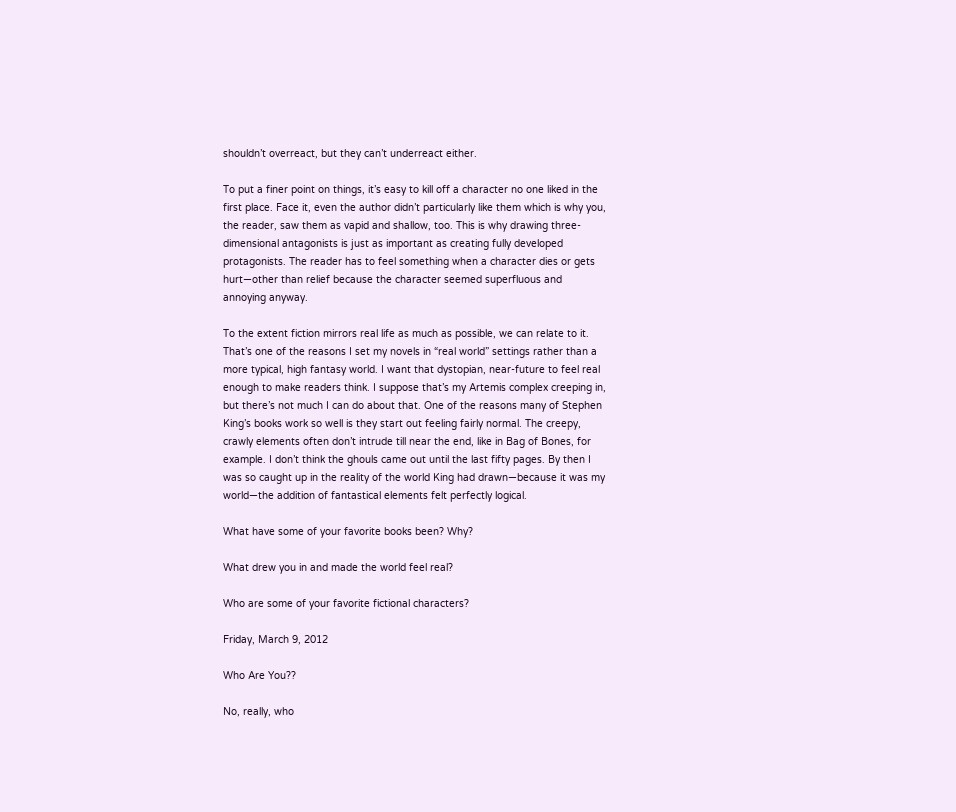shouldn’t overreact, but they can’t underreact either.

To put a finer point on things, it’s easy to kill off a character no one liked in the first place. Face it, even the author didn’t particularly like them which is why you, the reader, saw them as vapid and shallow, too. This is why drawing three-dimensional antagonists is just as important as creating fully developed protagonists. The reader has to feel something when a character dies or gets hurt—other than relief because the character seemed superfluous and annoying anyway.

To the extent fiction mirrors real life as much as possible, we can relate to it. That’s one of the reasons I set my novels in “real world” settings rather than a more typical, high fantasy world. I want that dystopian, near-future to feel real enough to make readers think. I suppose that’s my Artemis complex creeping in, but there’s not much I can do about that. One of the reasons many of Stephen King’s books work so well is they start out feeling fairly normal. The creepy, crawly elements often don’t intrude till near the end, like in Bag of Bones, for example. I don’t think the ghouls came out until the last fifty pages. By then I was so caught up in the reality of the world King had drawn—because it was my world—the addition of fantastical elements felt perfectly logical.

What have some of your favorite books been? Why?

What drew you in and made the world feel real?

Who are some of your favorite fictional characters?

Friday, March 9, 2012

Who Are You??

No, really, who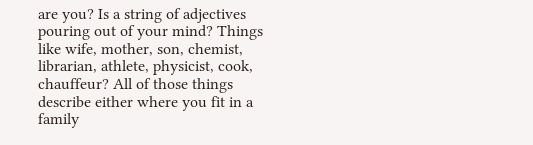are you? Is a string of adjectives pouring out of your mind? Things like wife, mother, son, chemist, librarian, athlete, physicist, cook, chauffeur? All of those things describe either where you fit in a family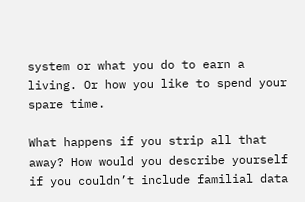system or what you do to earn a living. Or how you like to spend your spare time.

What happens if you strip all that away? How would you describe yourself if you couldn’t include familial data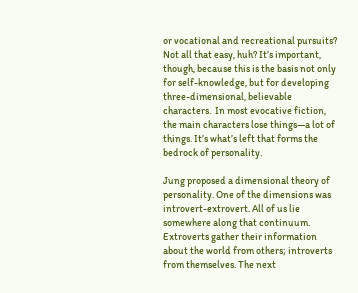or vocational and recreational pursuits? Not all that easy, huh? It’s important, though, because this is the basis not only for self-knowledge, but for developing three-dimensional, believable characters.  In most evocative fiction, the main characters lose things—a lot of things. It’s what’s left that forms the bedrock of personality.

Jung proposed a dimensional theory of personality. One of the dimensions was introvert-extrovert. All of us lie somewhere along that continuum. Extroverts gather their information about the world from others; introverts from themselves. The next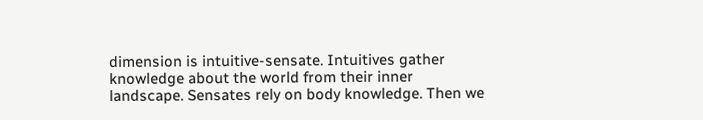dimension is intuitive-sensate. Intuitives gather knowledge about the world from their inner landscape. Sensates rely on body knowledge. Then we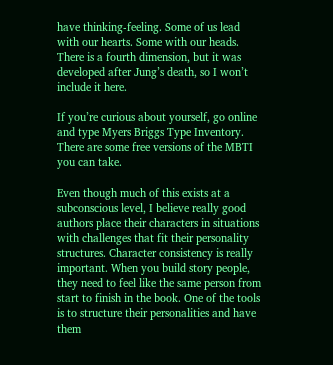have thinking-feeling. Some of us lead with our hearts. Some with our heads. There is a fourth dimension, but it was developed after Jung’s death, so I won’t include it here.

If you’re curious about yourself, go online and type Myers Briggs Type Inventory. There are some free versions of the MBTI you can take.

Even though much of this exists at a subconscious level, I believe really good authors place their characters in situations with challenges that fit their personality structures. Character consistency is really important. When you build story people, they need to feel like the same person from start to finish in the book. One of the tools is to structure their personalities and have them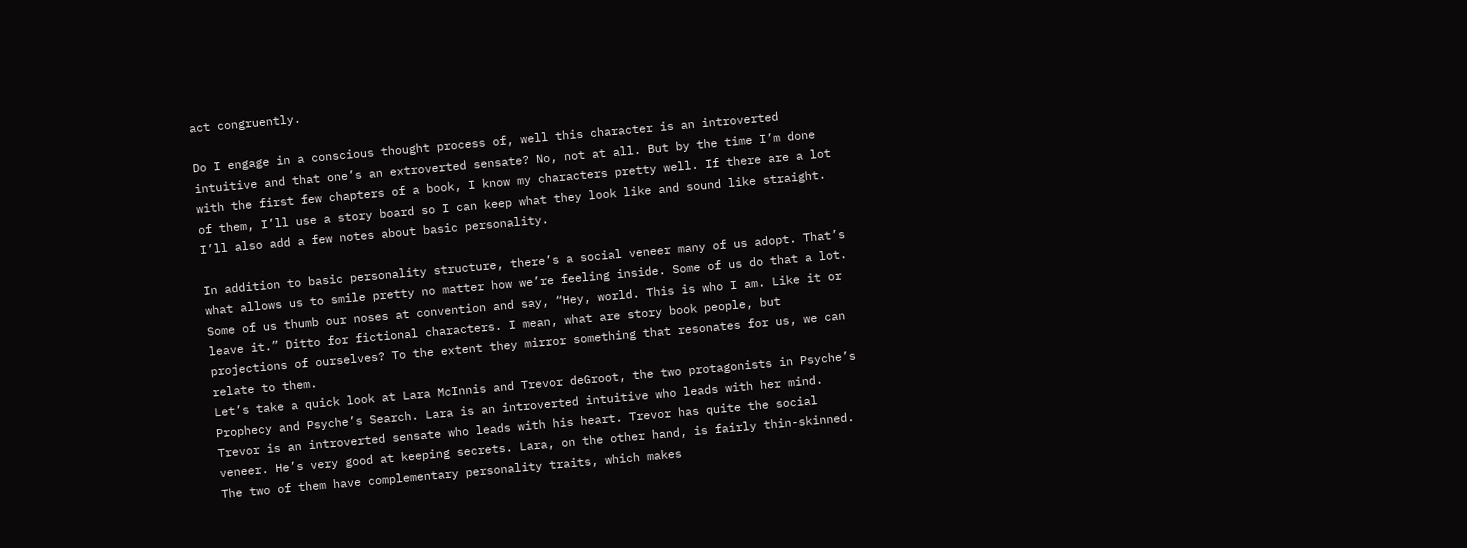act congruently.

Do I engage in a conscious thought process of, well this character is an introverted intuitive and that one’s an extroverted sensate? No, not at all. But by the time I’m done with the first few chapters of a book, I know my characters pretty well. If there are a lot of them, I’ll use a story board so I can keep what they look like and sound like straight. I’ll also add a few notes about basic personality.

In addition to basic personality structure, there’s a social veneer many of us adopt. That’s what allows us to smile pretty no matter how we’re feeling inside. Some of us do that a lot. Some of us thumb our noses at convention and say, “Hey, world. This is who I am. Like it or leave it.” Ditto for fictional characters. I mean, what are story book people, but projections of ourselves? To the extent they mirror something that resonates for us, we can relate to them.
Let’s take a quick look at Lara McInnis and Trevor deGroot, the two protagonists in Psyche’s Prophecy and Psyche’s Search. Lara is an introverted intuitive who leads with her mind. Trevor is an introverted sensate who leads with his heart. Trevor has quite the social veneer. He’s very good at keeping secrets. Lara, on the other hand, is fairly thin-skinned. The two of them have complementary personality traits, which makes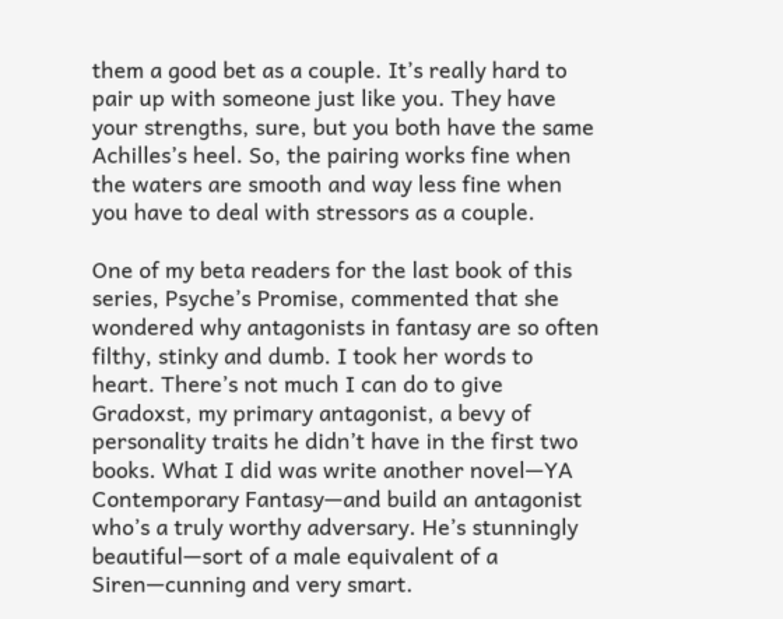them a good bet as a couple. It’s really hard to pair up with someone just like you. They have your strengths, sure, but you both have the same Achilles’s heel. So, the pairing works fine when the waters are smooth and way less fine when you have to deal with stressors as a couple.

One of my beta readers for the last book of this series, Psyche’s Promise, commented that she wondered why antagonists in fantasy are so often filthy, stinky and dumb. I took her words to heart. There’s not much I can do to give Gradoxst, my primary antagonist, a bevy of personality traits he didn’t have in the first two books. What I did was write another novel—YA Contemporary Fantasy—and build an antagonist who’s a truly worthy adversary. He’s stunningly beautiful—sort of a male equivalent of a Siren—cunning and very smart.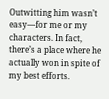Outwitting him wasn’t easy—for me or my characters. In fact, there’s a place where he actually won in spite of my best efforts.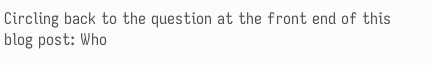Circling back to the question at the front end of this blog post: Who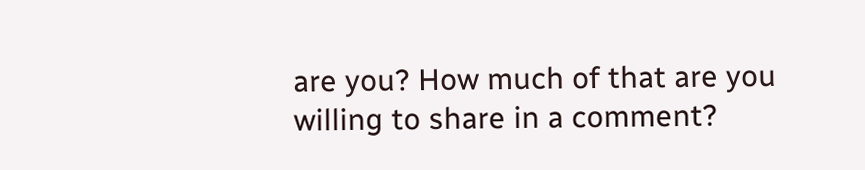are you? How much of that are you willing to share in a comment?